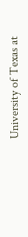University of Texas at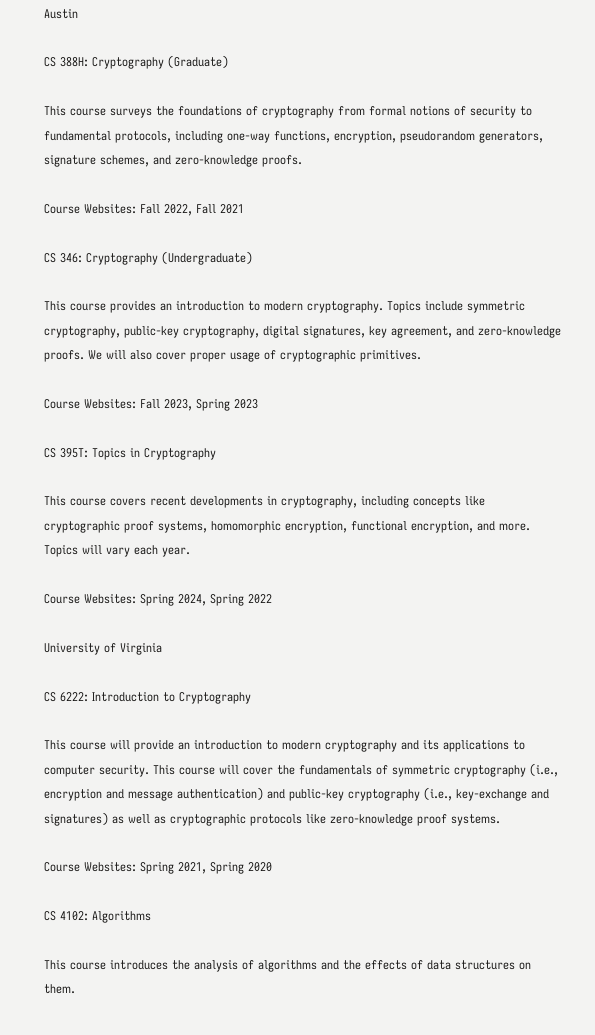Austin

CS 388H: Cryptography (Graduate)

This course surveys the foundations of cryptography from formal notions of security to fundamental protocols, including one-way functions, encryption, pseudorandom generators, signature schemes, and zero-knowledge proofs.

Course Websites: Fall 2022, Fall 2021

CS 346: Cryptography (Undergraduate)

This course provides an introduction to modern cryptography. Topics include symmetric cryptography, public-key cryptography, digital signatures, key agreement, and zero-knowledge proofs. We will also cover proper usage of cryptographic primitives.

Course Websites: Fall 2023, Spring 2023

CS 395T: Topics in Cryptography

This course covers recent developments in cryptography, including concepts like cryptographic proof systems, homomorphic encryption, functional encryption, and more. Topics will vary each year.

Course Websites: Spring 2024, Spring 2022

University of Virginia

CS 6222: Introduction to Cryptography

This course will provide an introduction to modern cryptography and its applications to computer security. This course will cover the fundamentals of symmetric cryptography (i.e., encryption and message authentication) and public-key cryptography (i.e., key-exchange and signatures) as well as cryptographic protocols like zero-knowledge proof systems.

Course Websites: Spring 2021, Spring 2020

CS 4102: Algorithms

This course introduces the analysis of algorithms and the effects of data structures on them.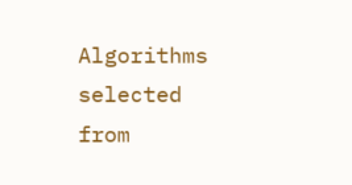Algorithms selected from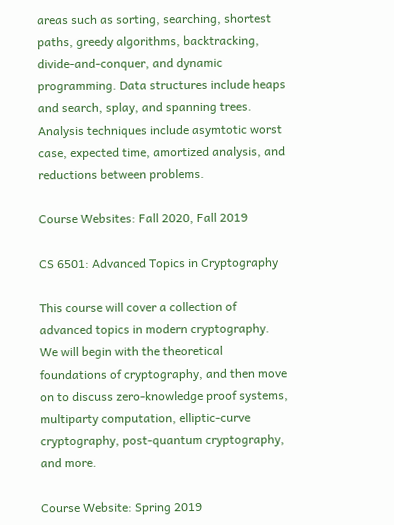areas such as sorting, searching, shortest paths, greedy algorithms, backtracking, divide-and-conquer, and dynamic programming. Data structures include heaps and search, splay, and spanning trees. Analysis techniques include asymtotic worst case, expected time, amortized analysis, and reductions between problems.

Course Websites: Fall 2020, Fall 2019

CS 6501: Advanced Topics in Cryptography

This course will cover a collection of advanced topics in modern cryptography. We will begin with the theoretical foundations of cryptography, and then move on to discuss zero-knowledge proof systems, multiparty computation, elliptic-curve cryptography, post-quantum cryptography, and more.

Course Website: Spring 2019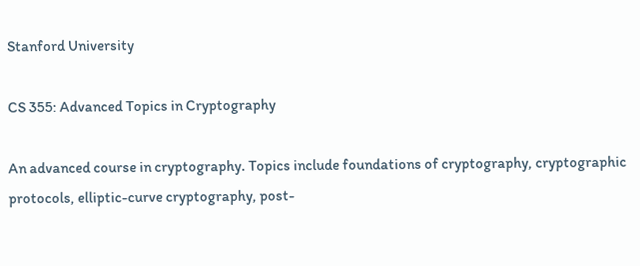Stanford University

CS 355: Advanced Topics in Cryptography

An advanced course in cryptography. Topics include foundations of cryptography, cryptographic protocols, elliptic-curve cryptography, post-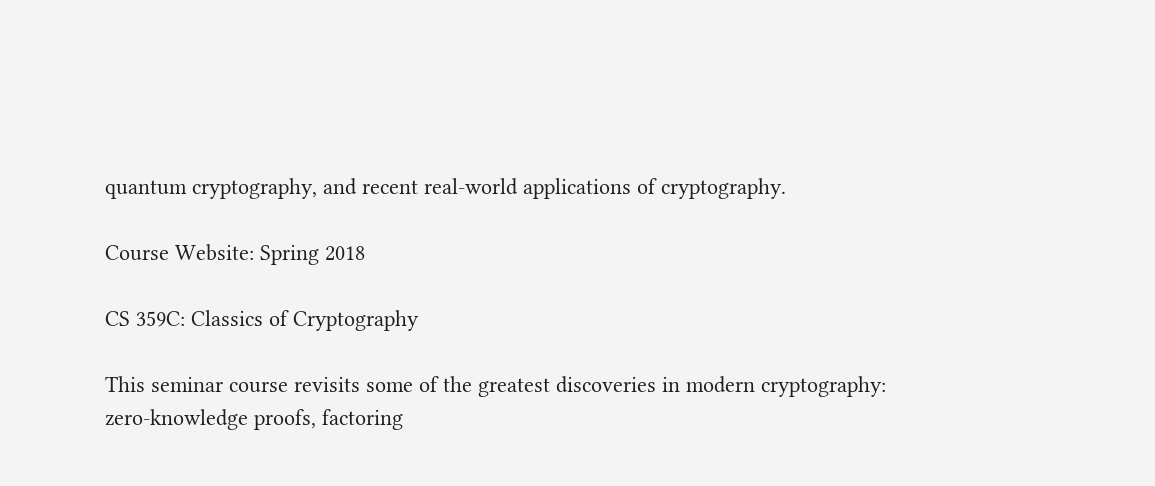quantum cryptography, and recent real-world applications of cryptography.

Course Website: Spring 2018

CS 359C: Classics of Cryptography

This seminar course revisits some of the greatest discoveries in modern cryptography: zero-knowledge proofs, factoring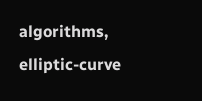algorithms, elliptic-curve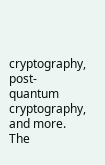cryptography, post-quantum cryptography, and more. The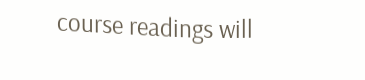course readings will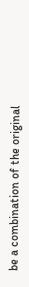be a combination of the original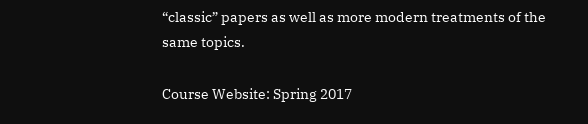“classic” papers as well as more modern treatments of the same topics.

Course Website: Spring 2017